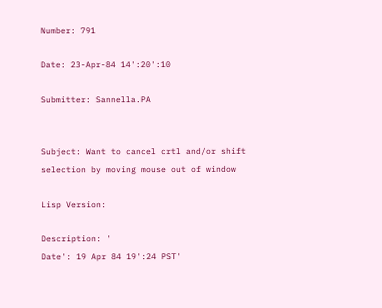Number: 791

Date: 23-Apr-84 14':20':10

Submitter: Sannella.PA


Subject: Want to cancel crtl and/or shift selection by moving mouse out of window

Lisp Version:

Description: '
Date': 19 Apr 84 19':24 PST'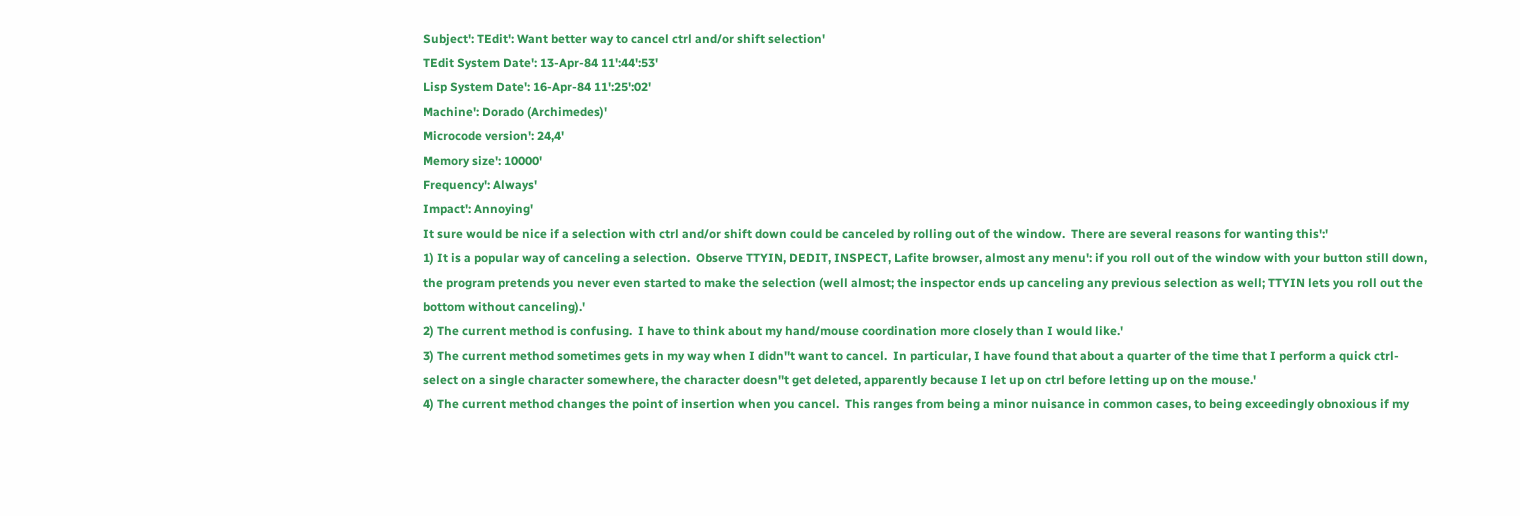Subject': TEdit': Want better way to cancel ctrl and/or shift selection'
TEdit System Date': 13-Apr-84 11':44':53'
Lisp System Date': 16-Apr-84 11':25':02'
Machine': Dorado (Archimedes)'
Microcode version': 24,4'
Memory size': 10000'
Frequency': Always'
Impact': Annoying'
It sure would be nice if a selection with ctrl and/or shift down could be canceled by rolling out of the window.  There are several reasons for wanting this':'
1) It is a popular way of canceling a selection.  Observe TTYIN, DEDIT, INSPECT, Lafite browser, almost any menu': if you roll out of the window with your button still down, the program pretends you never even started to make the selection (well almost; the inspector ends up canceling any previous selection as well; TTYIN lets you roll out the bottom without canceling).'
2) The current method is confusing.  I have to think about my hand/mouse coordination more closely than I would like.'
3) The current method sometimes gets in my way when I didn''t want to cancel.  In particular, I have found that about a quarter of the time that I perform a quick ctrl-select on a single character somewhere, the character doesn''t get deleted, apparently because I let up on ctrl before letting up on the mouse.'
4) The current method changes the point of insertion when you cancel.  This ranges from being a minor nuisance in common cases, to being exceedingly obnoxious if my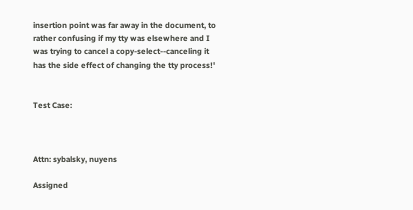insertion point was far away in the document, to rather confusing if my tty was elsewhere and I was trying to cancel a copy-select--canceling it has the side effect of changing the tty process!'


Test Case:



Attn: sybalsky, nuyens

Assigned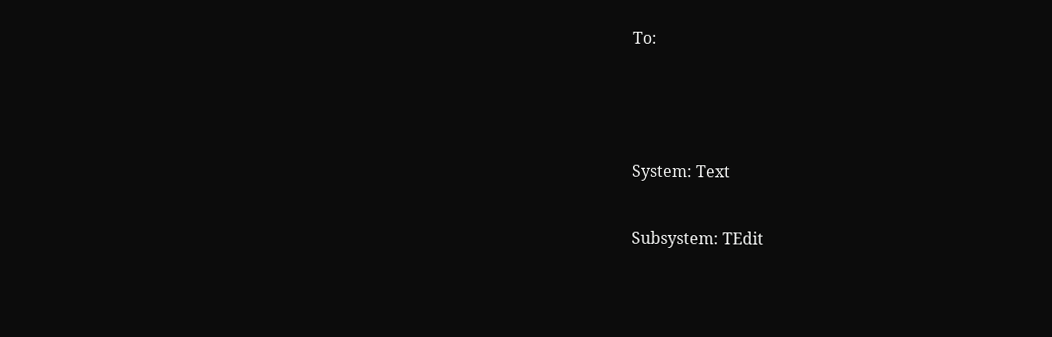To:



System: Text

Subsystem: TEdit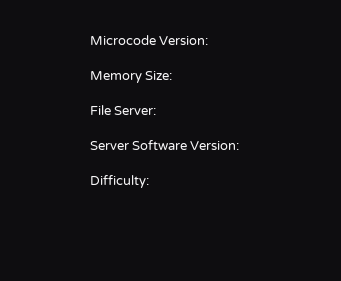Microcode Version:

Memory Size:

File Server:

Server Software Version:

Difficulty: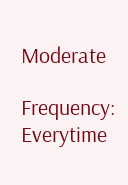Moderate

Frequency: Everytime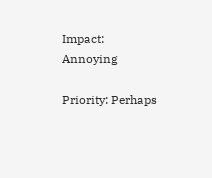Impact: Annoying

Priority: Perhaps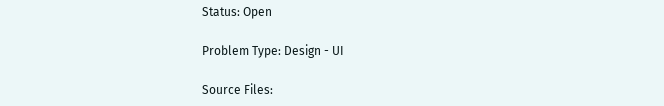Status: Open

Problem Type: Design - UI

Source Files: